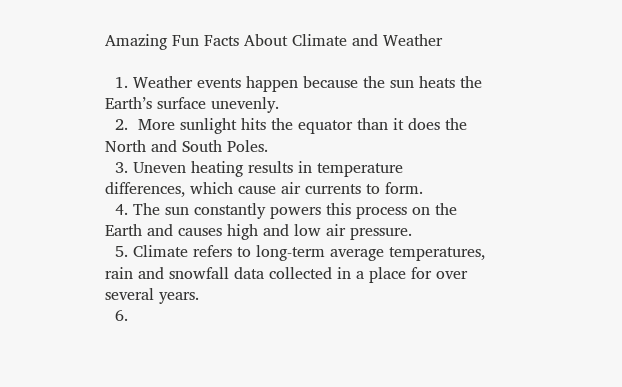Amazing Fun Facts About Climate and Weather

  1. Weather events happen because the sun heats the Earth’s surface unevenly.
  2.  More sunlight hits the equator than it does the North and South Poles.
  3. Uneven heating results in temperature differences, which cause air currents to form.
  4. The sun constantly powers this process on the Earth and causes high and low air pressure.
  5. Climate refers to long-term average temperatures, rain and snowfall data collected in a place for over several years.
  6.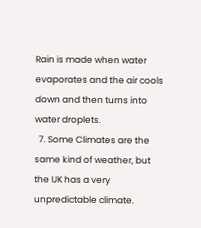Rain is made when water evaporates and the air cools down and then turns into water droplets.
  7. Some Climates are the same kind of weather, but the UK has a very unpredictable climate.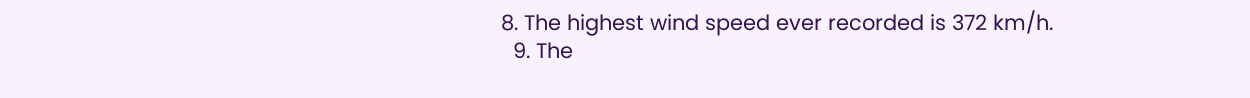8. The highest wind speed ever recorded is 372 km/h.
  9. The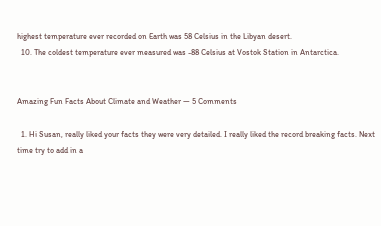highest temperature ever recorded on Earth was 58 Celsius in the Libyan desert.
  10. The coldest temperature ever measured was -88 Celsius at Vostok Station in Antarctica.


Amazing Fun Facts About Climate and Weather — 5 Comments

  1. Hi Susan, really liked your facts they were very detailed. I really liked the record breaking facts. Next time try to add in a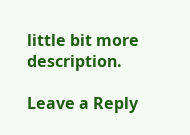little bit more description.

Leave a Reply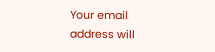Your email address will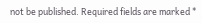not be published. Required fields are marked *